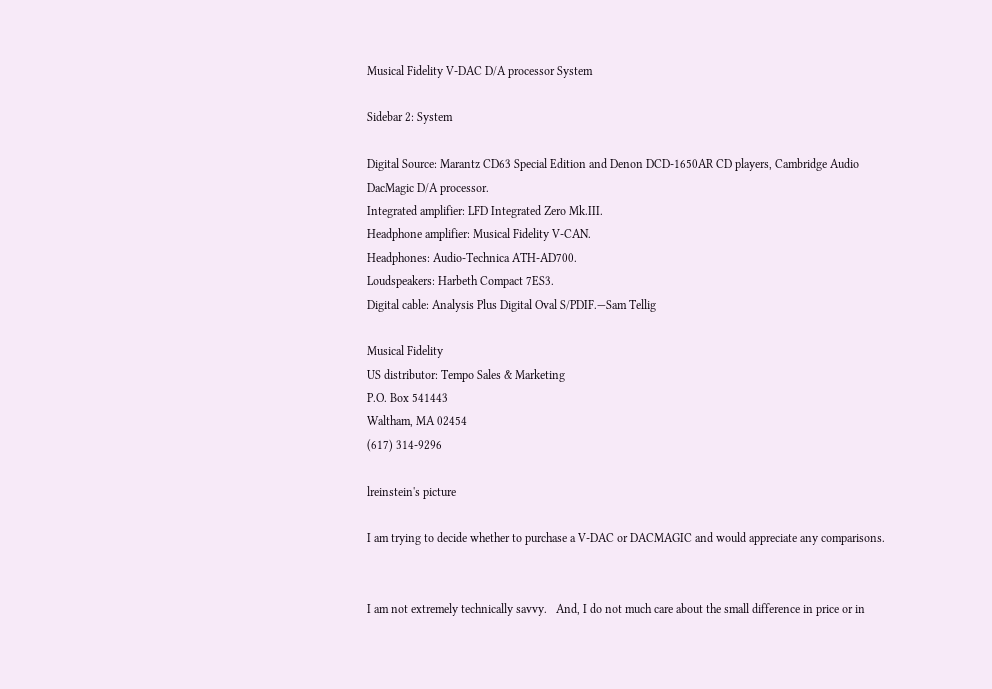Musical Fidelity V-DAC D/A processor System

Sidebar 2: System

Digital Source: Marantz CD63 Special Edition and Denon DCD-1650AR CD players, Cambridge Audio DacMagic D/A processor.
Integrated amplifier: LFD Integrated Zero Mk.III.
Headphone amplifier: Musical Fidelity V-CAN.
Headphones: Audio-Technica ATH-AD700.
Loudspeakers: Harbeth Compact 7ES3.
Digital cable: Analysis Plus Digital Oval S/PDIF.—Sam Tellig

Musical Fidelity
US distributor: Tempo Sales & Marketing
P.O. Box 541443
Waltham, MA 02454
(617) 314-9296

lreinstein's picture

I am trying to decide whether to purchase a V-DAC or DACMAGIC and would appreciate any comparisons.


I am not extremely technically savvy.   And, I do not much care about the small difference in price or in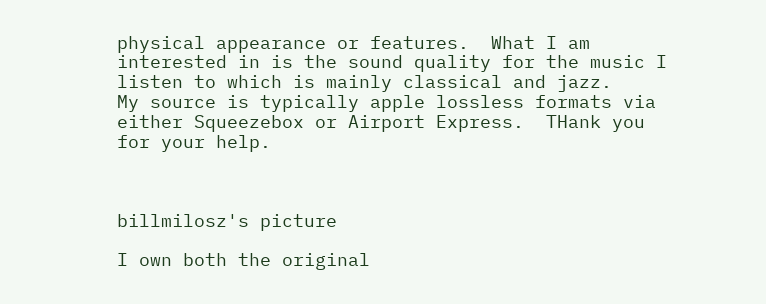physical appearance or features.  What I am interested in is the sound quality for the music I listen to which is mainly classical and jazz.    My source is typically apple lossless formats via either Squeezebox or Airport Express.  THank you for your help.



billmilosz's picture

I own both the original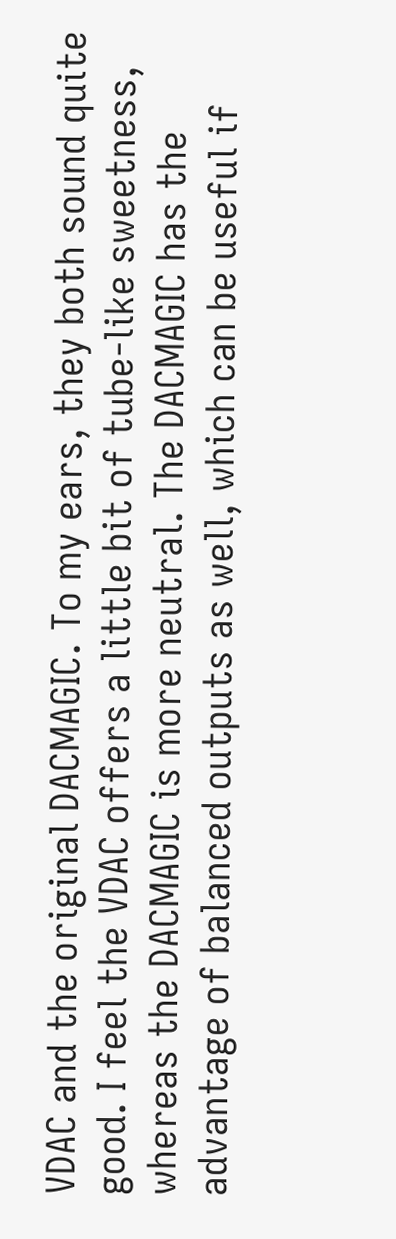VDAC and the original DACMAGIC. To my ears, they both sound quite good. I feel the VDAC offers a little bit of tube-like sweetness, whereas the DACMAGIC is more neutral. The DACMAGIC has the advantage of balanced outputs as well, which can be useful if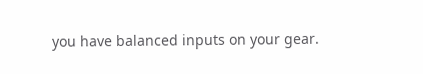you have balanced inputs on your gear.